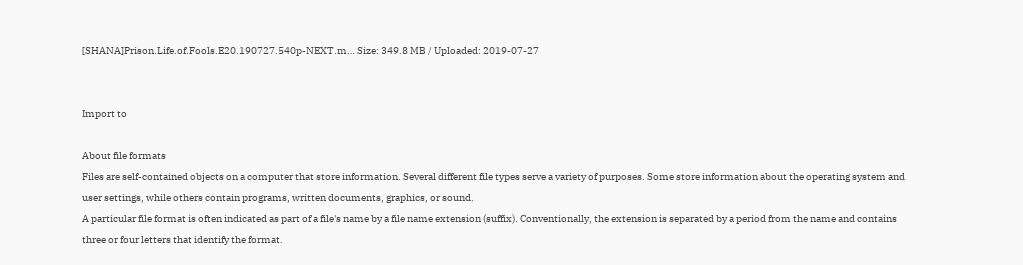[SHANA]Prison.Life.of.Fools.E20.190727.540p-NEXT.m… Size: 349.8 MB / Uploaded: 2019-07-27


Import to

About file formats
Files are self-contained objects on a computer that store information. Several different file types serve a variety of purposes. Some store information about the operating system and user settings, while others contain programs, written documents, graphics, or sound.
A particular file format is often indicated as part of a file's name by a file name extension (suffix). Conventionally, the extension is separated by a period from the name and contains three or four letters that identify the format.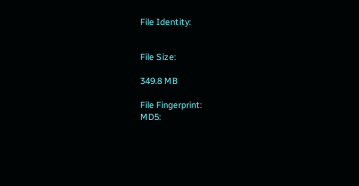File Identity:


File Size:

349.8 MB

File Fingerprint:
MD5: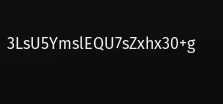3LsU5YmslEQU7sZxhx30+g